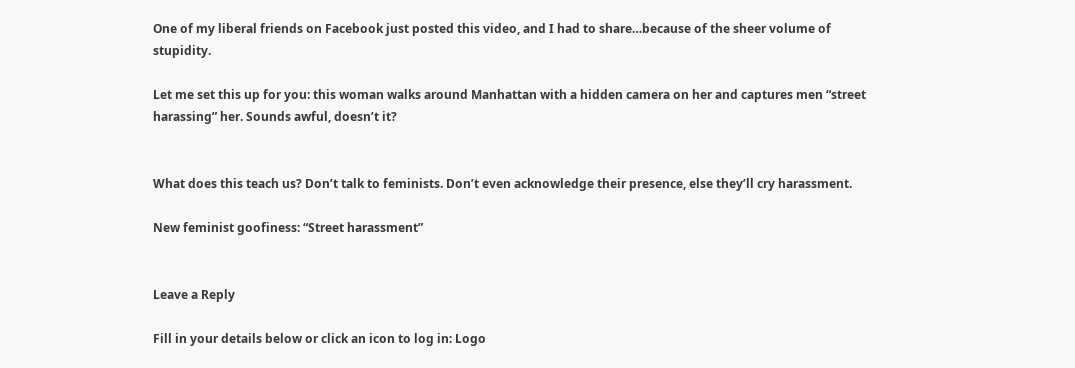One of my liberal friends on Facebook just posted this video, and I had to share…because of the sheer volume of stupidity.

Let me set this up for you: this woman walks around Manhattan with a hidden camera on her and captures men “street harassing” her. Sounds awful, doesn’t it?


What does this teach us? Don’t talk to feminists. Don’t even acknowledge their presence, else they’ll cry harassment.

New feminist goofiness: “Street harassment”


Leave a Reply

Fill in your details below or click an icon to log in: Logo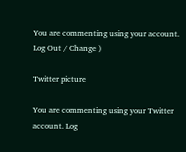You are commenting using your account. Log Out / Change )

Twitter picture

You are commenting using your Twitter account. Log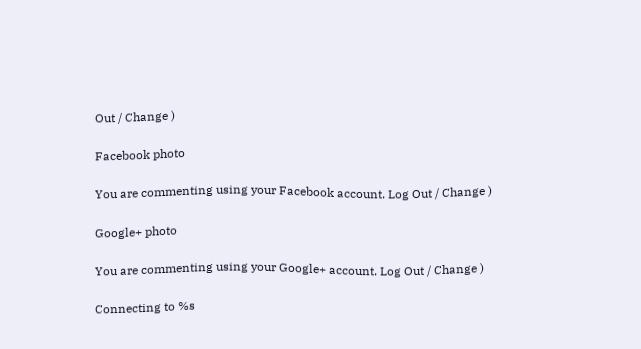Out / Change )

Facebook photo

You are commenting using your Facebook account. Log Out / Change )

Google+ photo

You are commenting using your Google+ account. Log Out / Change )

Connecting to %s